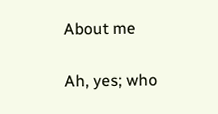About me

Ah, yes; who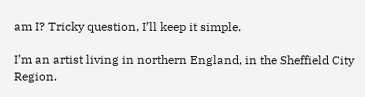am I? Tricky question, I’ll keep it simple.

I’m an artist living in northern England, in the Sheffield City Region.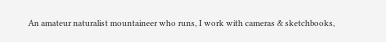An amateur naturalist mountaineer who runs, I work with cameras & sketchbooks,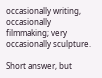occasionally writing, occasionally filmmaking; very occasionally sculpture.

Short answer, but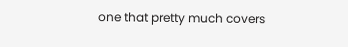one that pretty much covers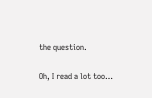the question.

Oh, I read a lot too…